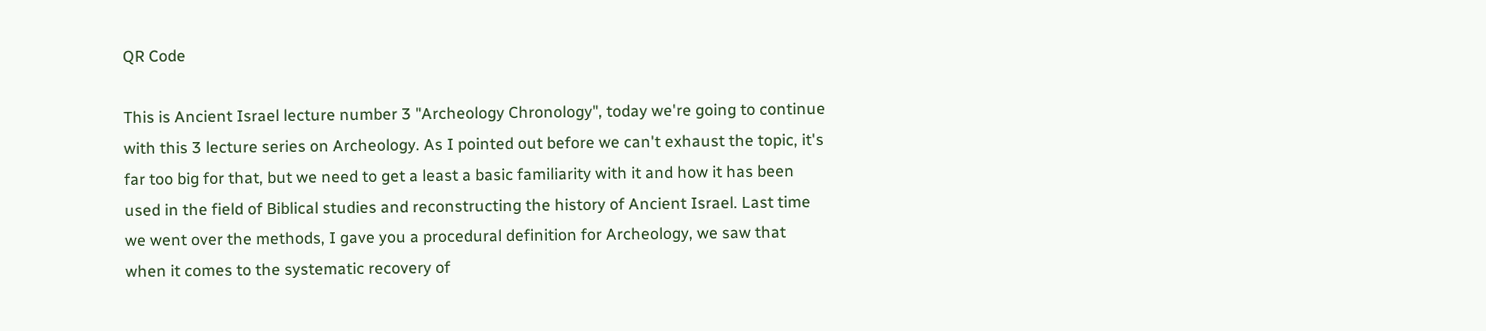QR Code

This is Ancient Israel lecture number 3 "Archeology Chronology", today we're going to continue with this 3 lecture series on Archeology. As I pointed out before we can't exhaust the topic, it's far too big for that, but we need to get a least a basic familiarity with it and how it has been used in the field of Biblical studies and reconstructing the history of Ancient Israel. Last time we went over the methods, I gave you a procedural definition for Archeology, we saw that when it comes to the systematic recovery of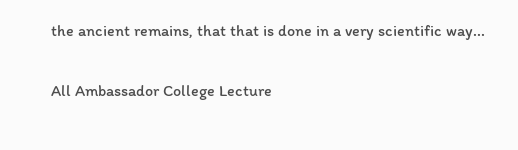the ancient remains, that that is done in a very scientific way...

All Ambassador College Lecture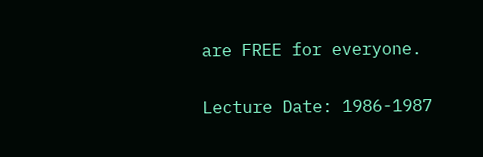are FREE for everyone.

Lecture Date: 1986-1987